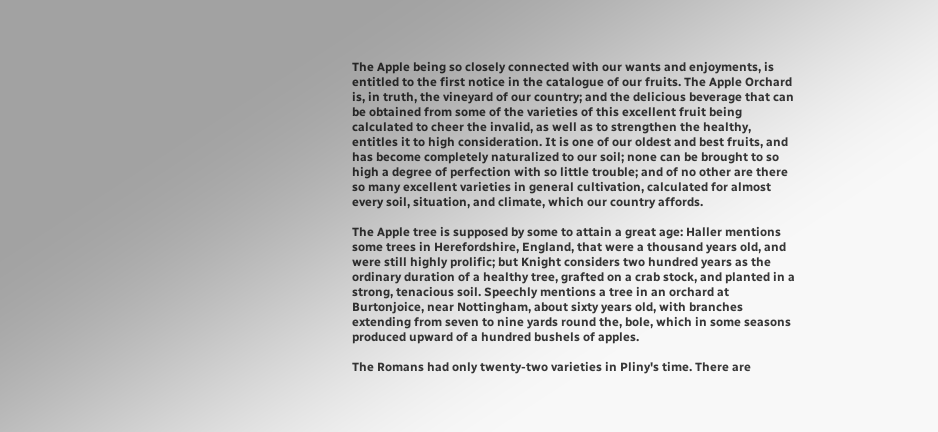The Apple being so closely connected with our wants and enjoyments, is entitled to the first notice in the catalogue of our fruits. The Apple Orchard is, in truth, the vineyard of our country; and the delicious beverage that can be obtained from some of the varieties of this excellent fruit being calculated to cheer the invalid, as well as to strengthen the healthy, entitles it to high consideration. It is one of our oldest and best fruits, and has become completely naturalized to our soil; none can be brought to so high a degree of perfection with so little trouble; and of no other are there so many excellent varieties in general cultivation, calculated for almost every soil, situation, and climate, which our country affords.

The Apple tree is supposed by some to attain a great age: Haller mentions some trees in Herefordshire, England, that were a thousand years old, and were still highly prolific; but Knight considers two hundred years as the ordinary duration of a healthy tree, grafted on a crab stock, and planted in a strong, tenacious soil. Speechly mentions a tree in an orchard at Burtonjoice, near Nottingham, about sixty years old, with branches extending from seven to nine yards round the, bole, which in some seasons produced upward of a hundred bushels of apples.

The Romans had only twenty-two varieties in Pliny's time. There are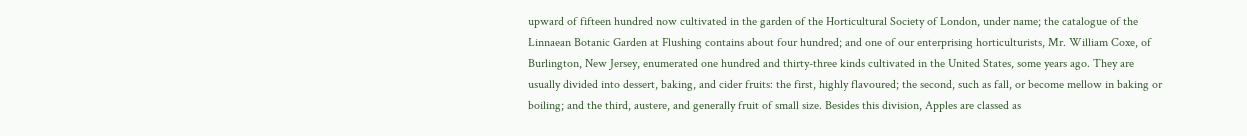upward of fifteen hundred now cultivated in the garden of the Horticultural Society of London, under name; the catalogue of the Linnaean Botanic Garden at Flushing contains about four hundred; and one of our enterprising horticulturists, Mr. William Coxe, of Burlington, New Jersey, enumerated one hundred and thirty-three kinds cultivated in the United States, some years ago. They are usually divided into dessert, baking, and cider fruits: the first, highly flavoured; the second, such as fall, or become mellow in baking or boiling; and the third, austere, and generally fruit of small size. Besides this division, Apples are classed as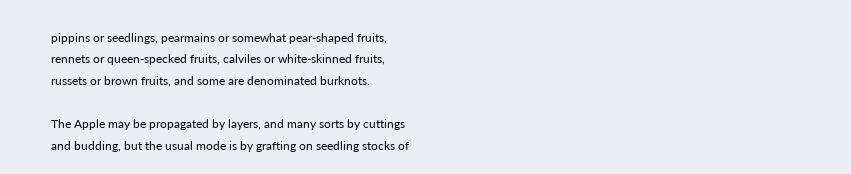pippins or seedlings, pearmains or somewhat pear-shaped fruits, rennets or queen-specked fruits, calviles or white-skinned fruits, russets or brown fruits, and some are denominated burknots.

The Apple may be propagated by layers, and many sorts by cuttings and budding, but the usual mode is by grafting on seedling stocks of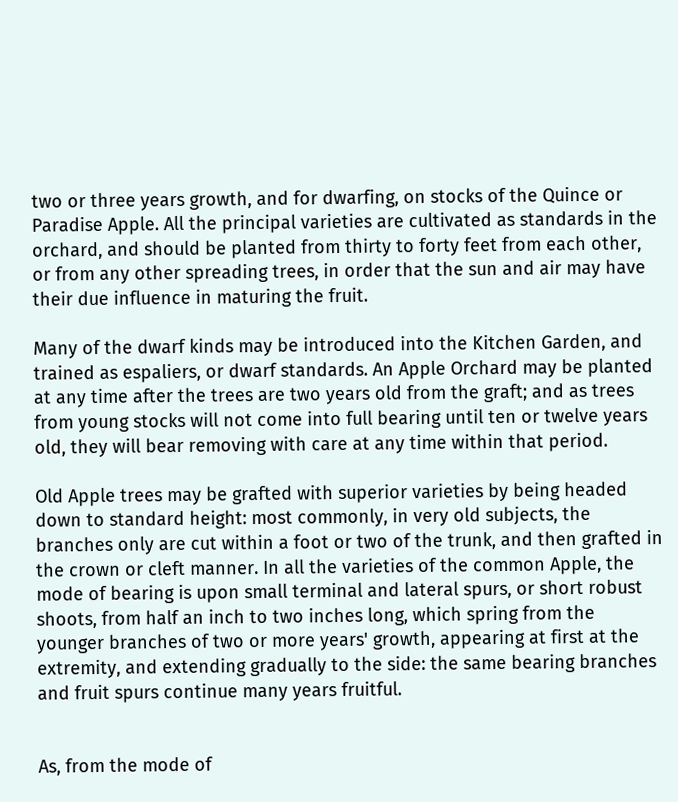two or three years growth, and for dwarfing, on stocks of the Quince or Paradise Apple. All the principal varieties are cultivated as standards in the orchard, and should be planted from thirty to forty feet from each other, or from any other spreading trees, in order that the sun and air may have their due influence in maturing the fruit.

Many of the dwarf kinds may be introduced into the Kitchen Garden, and trained as espaliers, or dwarf standards. An Apple Orchard may be planted at any time after the trees are two years old from the graft; and as trees from young stocks will not come into full bearing until ten or twelve years old, they will bear removing with care at any time within that period.

Old Apple trees may be grafted with superior varieties by being headed down to standard height: most commonly, in very old subjects, the branches only are cut within a foot or two of the trunk, and then grafted in the crown or cleft manner. In all the varieties of the common Apple, the mode of bearing is upon small terminal and lateral spurs, or short robust shoots, from half an inch to two inches long, which spring from the younger branches of two or more years' growth, appearing at first at the extremity, and extending gradually to the side: the same bearing branches and fruit spurs continue many years fruitful.


As, from the mode of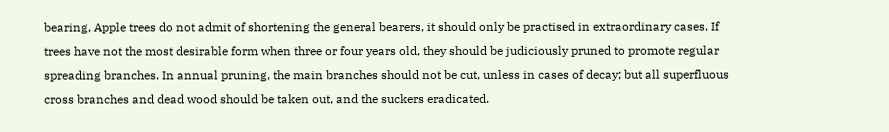bearing, Apple trees do not admit of shortening the general bearers, it should only be practised in extraordinary cases. If trees have not the most desirable form when three or four years old, they should be judiciously pruned to promote regular spreading branches. In annual pruning, the main branches should not be cut, unless in cases of decay; but all superfluous cross branches and dead wood should be taken out, and the suckers eradicated.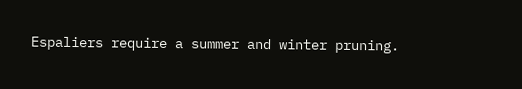Espaliers require a summer and winter pruning.